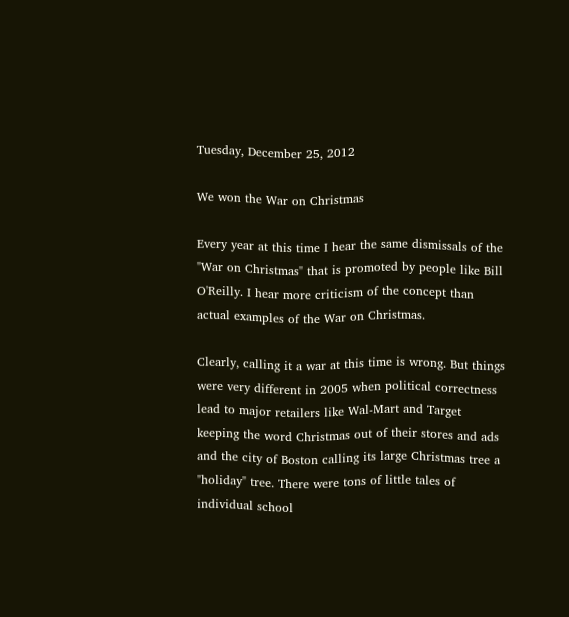Tuesday, December 25, 2012

We won the War on Christmas

Every year at this time I hear the same dismissals of the "War on Christmas" that is promoted by people like Bill O'Reilly. I hear more criticism of the concept than actual examples of the War on Christmas.

Clearly, calling it a war at this time is wrong. But things were very different in 2005 when political correctness lead to major retailers like Wal-Mart and Target keeping the word Christmas out of their stores and ads and the city of Boston calling its large Christmas tree a "holiday" tree. There were tons of little tales of individual school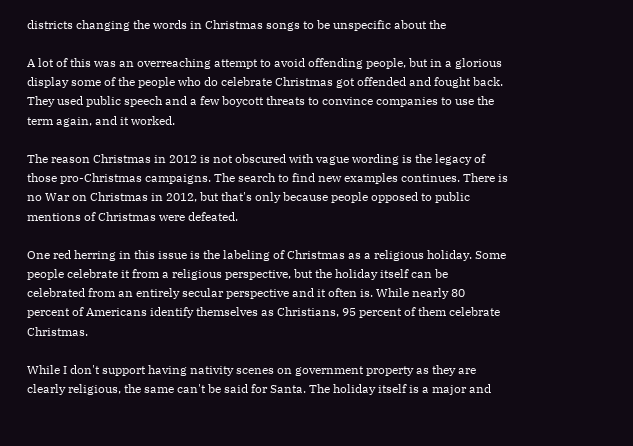districts changing the words in Christmas songs to be unspecific about the

A lot of this was an overreaching attempt to avoid offending people, but in a glorious display some of the people who do celebrate Christmas got offended and fought back. They used public speech and a few boycott threats to convince companies to use the term again, and it worked.

The reason Christmas in 2012 is not obscured with vague wording is the legacy of those pro-Christmas campaigns. The search to find new examples continues. There is no War on Christmas in 2012, but that's only because people opposed to public mentions of Christmas were defeated.

One red herring in this issue is the labeling of Christmas as a religious holiday. Some people celebrate it from a religious perspective, but the holiday itself can be celebrated from an entirely secular perspective and it often is. While nearly 80 percent of Americans identify themselves as Christians, 95 percent of them celebrate Christmas.

While I don't support having nativity scenes on government property as they are clearly religious, the same can't be said for Santa. The holiday itself is a major and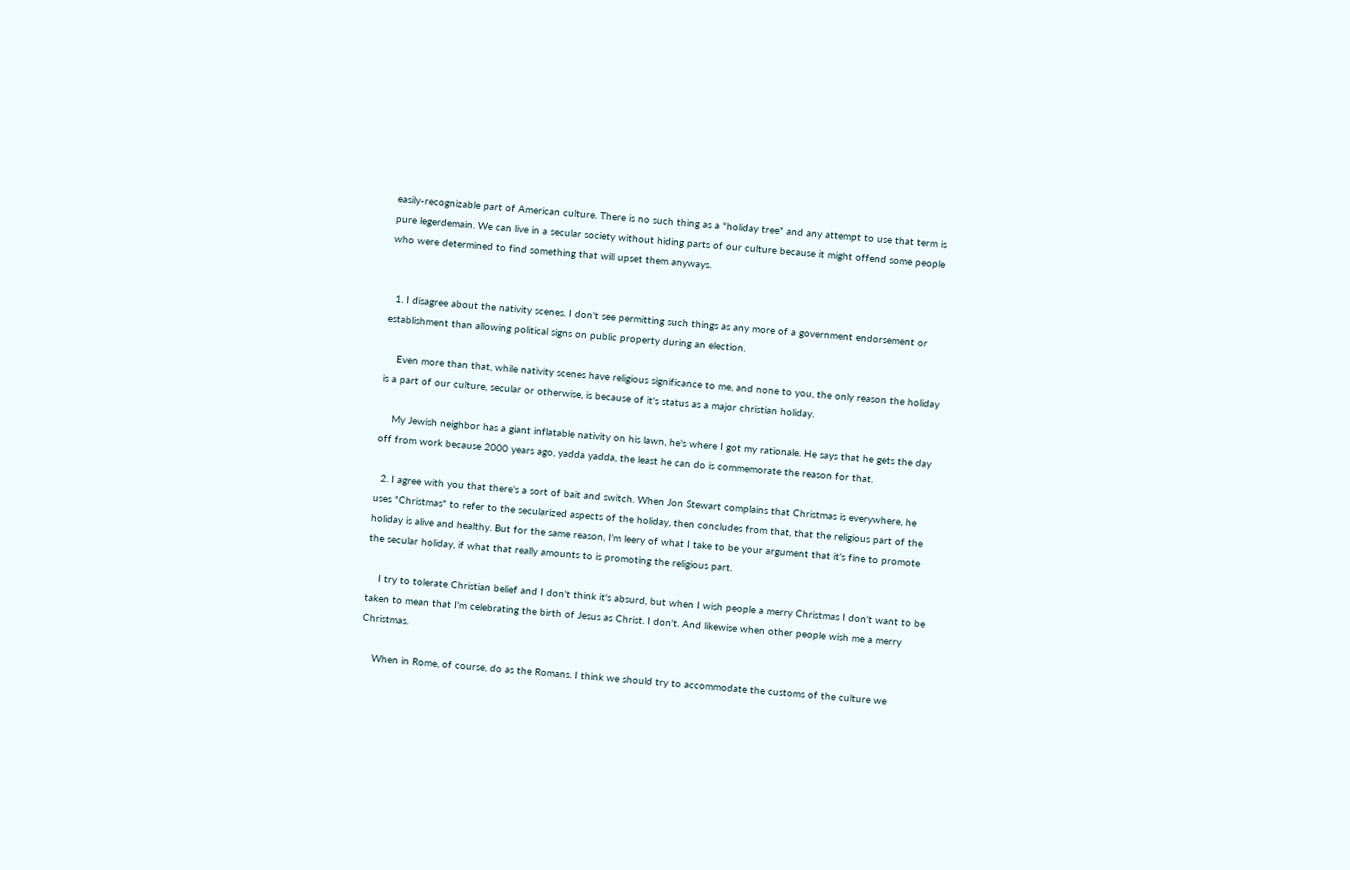easily-recognizable part of American culture. There is no such thing as a "holiday tree" and any attempt to use that term is pure legerdemain. We can live in a secular society without hiding parts of our culture because it might offend some people who were determined to find something that will upset them anyways.


  1. I disagree about the nativity scenes. I don't see permitting such things as any more of a government endorsement or establishment than allowing political signs on public property during an election.

    Even more than that, while nativity scenes have religious significance to me, and none to you, the only reason the holiday is a part of our culture, secular or otherwise, is because of it's status as a major christian holiday.

    My Jewish neighbor has a giant inflatable nativity on his lawn, he's where I got my rationale. He says that he gets the day off from work because 2000 years ago, yadda yadda, the least he can do is commemorate the reason for that.

  2. I agree with you that there's a sort of bait and switch. When Jon Stewart complains that Christmas is everywhere, he uses "Christmas" to refer to the secularized aspects of the holiday, then concludes from that, that the religious part of the holiday is alive and healthy. But for the same reason, I'm leery of what I take to be your argument that it's fine to promote the secular holiday, if what that really amounts to is promoting the religious part.

    I try to tolerate Christian belief and I don't think it's absurd, but when I wish people a merry Christmas I don't want to be taken to mean that I'm celebrating the birth of Jesus as Christ. I don't. And likewise when other people wish me a merry Christmas.

    When in Rome, of course, do as the Romans. I think we should try to accommodate the customs of the culture we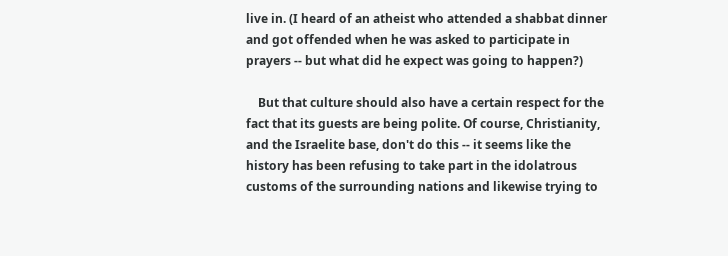live in. (I heard of an atheist who attended a shabbat dinner and got offended when he was asked to participate in prayers -- but what did he expect was going to happen?)

    But that culture should also have a certain respect for the fact that its guests are being polite. Of course, Christianity, and the Israelite base, don't do this -- it seems like the history has been refusing to take part in the idolatrous customs of the surrounding nations and likewise trying to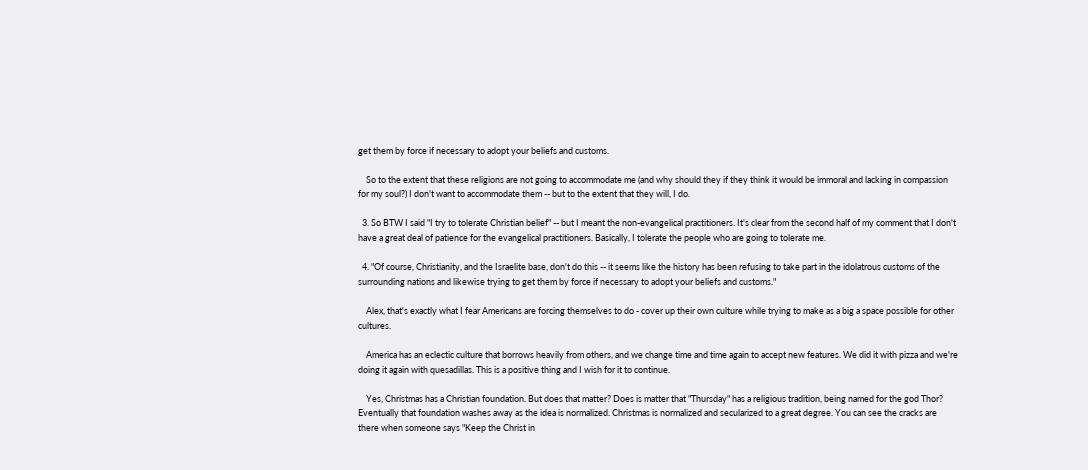get them by force if necessary to adopt your beliefs and customs.

    So to the extent that these religions are not going to accommodate me (and why should they if they think it would be immoral and lacking in compassion for my soul?) I don't want to accommodate them -- but to the extent that they will, I do.

  3. So BTW I said "I try to tolerate Christian belief" -- but I meant the non-evangelical practitioners. It's clear from the second half of my comment that I don't have a great deal of patience for the evangelical practitioners. Basically, I tolerate the people who are going to tolerate me.

  4. "Of course, Christianity, and the Israelite base, don't do this -- it seems like the history has been refusing to take part in the idolatrous customs of the surrounding nations and likewise trying to get them by force if necessary to adopt your beliefs and customs."

    Alex, that's exactly what I fear Americans are forcing themselves to do - cover up their own culture while trying to make as a big a space possible for other cultures.

    America has an eclectic culture that borrows heavily from others, and we change time and time again to accept new features. We did it with pizza and we're doing it again with quesadillas. This is a positive thing and I wish for it to continue.

    Yes, Christmas has a Christian foundation. But does that matter? Does is matter that "Thursday" has a religious tradition, being named for the god Thor? Eventually that foundation washes away as the idea is normalized. Christmas is normalized and secularized to a great degree. You can see the cracks are there when someone says "Keep the Christ in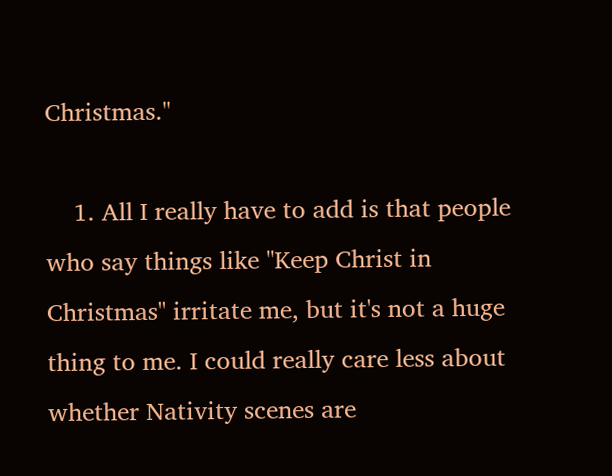Christmas."

    1. All I really have to add is that people who say things like "Keep Christ in Christmas" irritate me, but it's not a huge thing to me. I could really care less about whether Nativity scenes are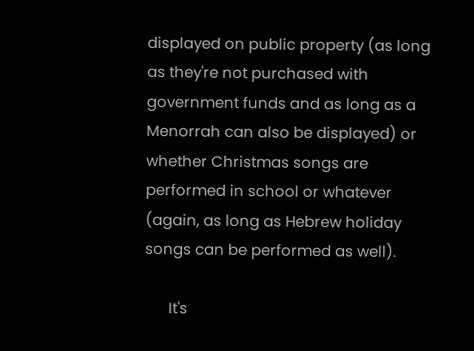displayed on public property (as long as they're not purchased with government funds and as long as a Menorrah can also be displayed) or whether Christmas songs are performed in school or whatever (again, as long as Hebrew holiday songs can be performed as well).

      It's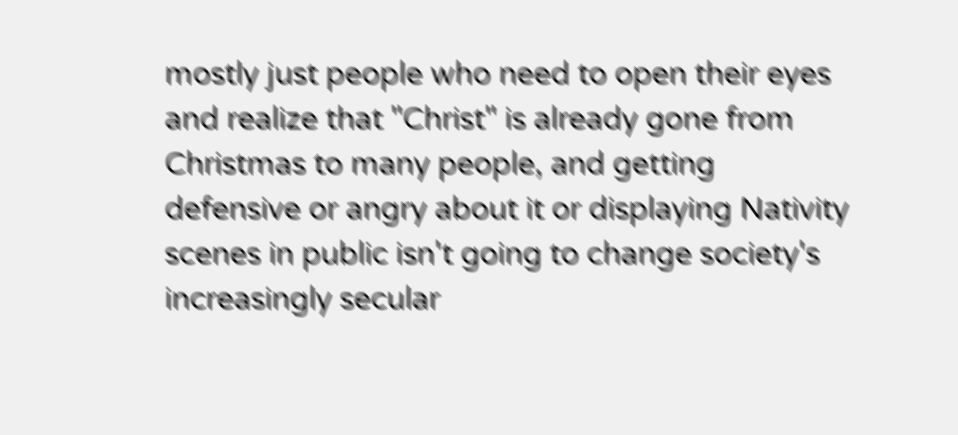mostly just people who need to open their eyes and realize that "Christ" is already gone from Christmas to many people, and getting defensive or angry about it or displaying Nativity scenes in public isn't going to change society's increasingly secular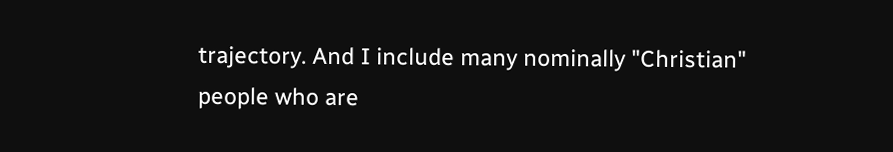trajectory. And I include many nominally "Christian" people who are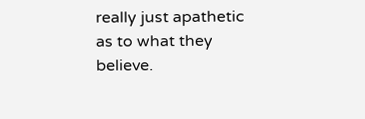really just apathetic as to what they believe.